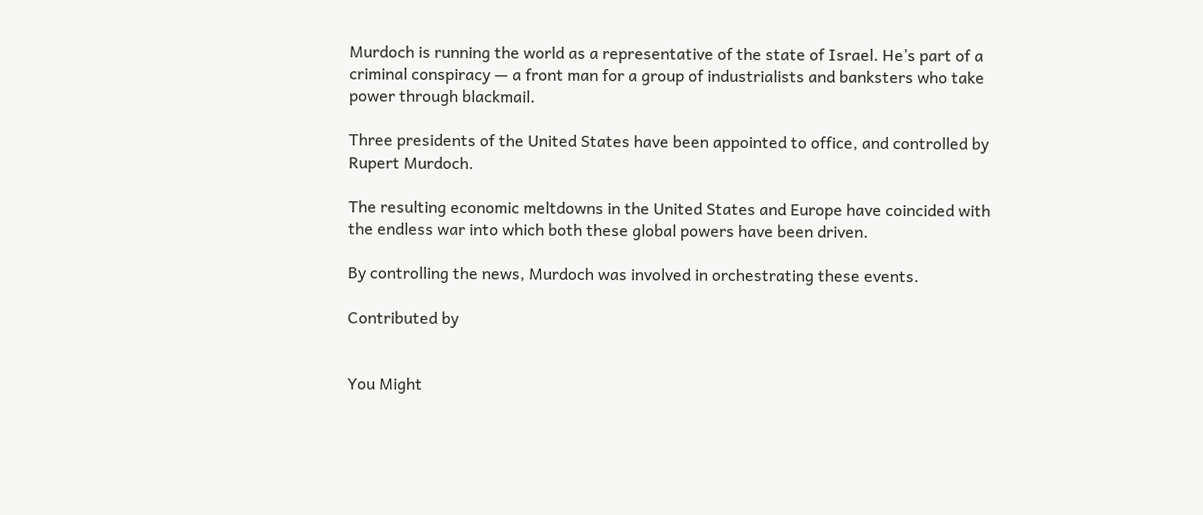Murdoch is running the world as a representative of the state of Israel. He’s part of a criminal conspiracy — a front man for a group of industrialists and banksters who take power through blackmail.

Three presidents of the United States have been appointed to office, and controlled by Rupert Murdoch.

The resulting economic meltdowns in the United States and Europe have coincided with the endless war into which both these global powers have been driven.

By controlling the news, Murdoch was involved in orchestrating these events.

Contributed by


You Might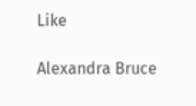Like

Alexandra Bruce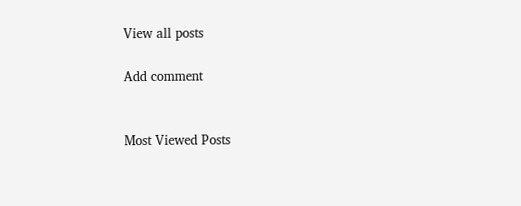View all posts

Add comment


Most Viewed Posts